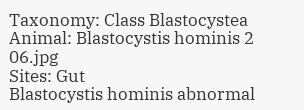Taxonomy: Class Blastocystea
Animal: Blastocystis hominis 2 06.jpg
Sites: Gut
Blastocystis hominis abnormal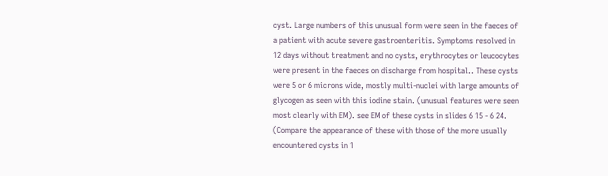cyst. Large numbers of this unusual form were seen in the faeces of a patient with acute severe gastroenteritis. Symptoms resolved in 12 days without treatment and no cysts, erythrocytes or leucocytes were present in the faeces on discharge from hospital.. These cysts were 5 or 6 microns wide, mostly multi-nuclei with large amounts of glycogen as seen with this iodine stain. (unusual features were seen most clearly with EM). see EM of these cysts in slides 6 15 - 6 24. (Compare the appearance of these with those of the more usually encountered cysts in 1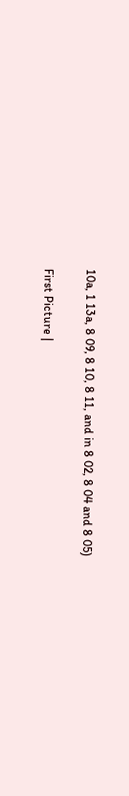10a, 1 13a, 8 09, 8 10, 8 11, and in 8 02, 8 04 and 8 05)

First Picture |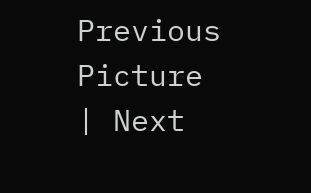Previous Picture | Next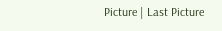Picture | Last Picture